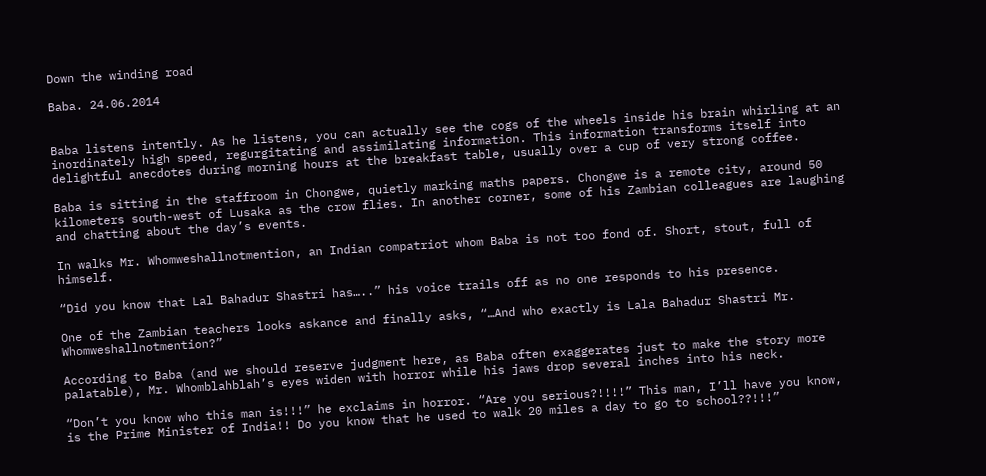Down the winding road

Baba. 24.06.2014


Baba listens intently. As he listens, you can actually see the cogs of the wheels inside his brain whirling at an inordinately high speed, regurgitating and assimilating information. This information transforms itself into delightful anecdotes during morning hours at the breakfast table, usually over a cup of very strong coffee.

Baba is sitting in the staffroom in Chongwe, quietly marking maths papers. Chongwe is a remote city, around 50 kilometers south-west of Lusaka as the crow flies. In another corner, some of his Zambian colleagues are laughing and chatting about the day’s events.

In walks Mr. Whomweshallnotmention, an Indian compatriot whom Baba is not too fond of. Short, stout, full of himself.

“Did you know that Lal Bahadur Shastri has…..” his voice trails off as no one responds to his presence.

One of the Zambian teachers looks askance and finally asks, “…And who exactly is Lala Bahadur Shastri Mr. Whomweshallnotmention?”

According to Baba (and we should reserve judgment here, as Baba often exaggerates just to make the story more palatable), Mr. Whomblahblah’s eyes widen with horror while his jaws drop several inches into his neck.

“Don’t you know who this man is!!!” he exclaims in horror. “Are you serious?!!!!” This man, I’ll have you know, is the Prime Minister of India!! Do you know that he used to walk 20 miles a day to go to school??!!!”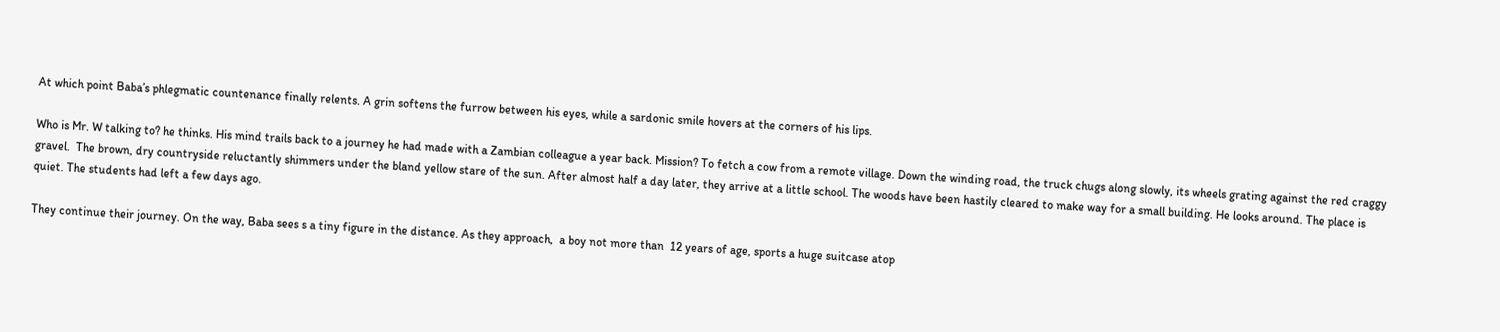At which point Baba’s phlegmatic countenance finally relents. A grin softens the furrow between his eyes, while a sardonic smile hovers at the corners of his lips.

Who is Mr. W talking to? he thinks. His mind trails back to a journey he had made with a Zambian colleague a year back. Mission? To fetch a cow from a remote village. Down the winding road, the truck chugs along slowly, its wheels grating against the red craggy gravel.  The brown, dry countryside reluctantly shimmers under the bland yellow stare of the sun. After almost half a day later, they arrive at a little school. The woods have been hastily cleared to make way for a small building. He looks around. The place is quiet. The students had left a few days ago.

They continue their journey. On the way, Baba sees s a tiny figure in the distance. As they approach,  a boy not more than  12 years of age, sports a huge suitcase atop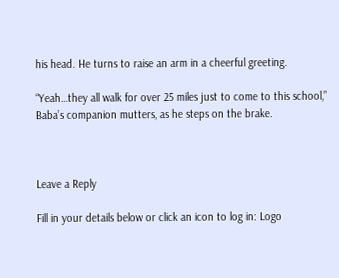his head. He turns to raise an arm in a cheerful greeting.

“Yeah…they all walk for over 25 miles just to come to this school,” Baba’s companion mutters, as he steps on the brake.



Leave a Reply

Fill in your details below or click an icon to log in: Logo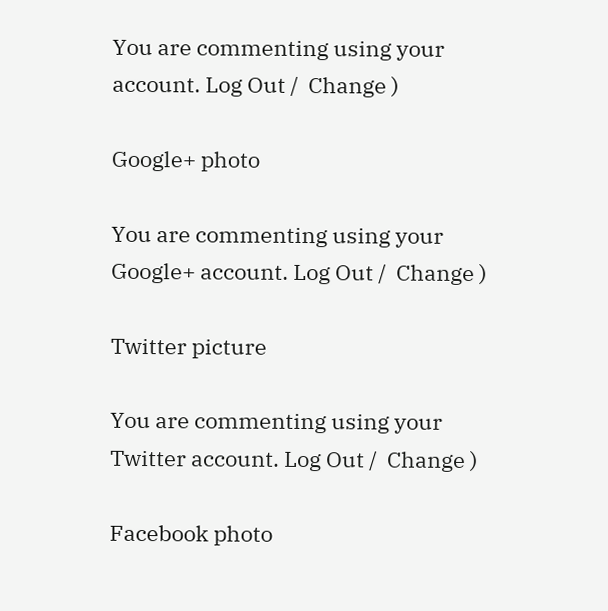You are commenting using your account. Log Out /  Change )

Google+ photo

You are commenting using your Google+ account. Log Out /  Change )

Twitter picture

You are commenting using your Twitter account. Log Out /  Change )

Facebook photo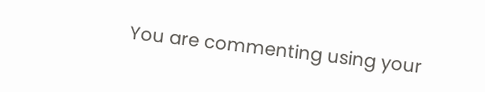You are commenting using your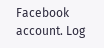Facebook account. Log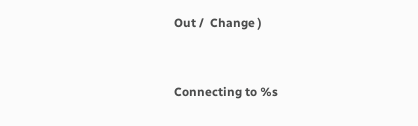Out /  Change )


Connecting to %s